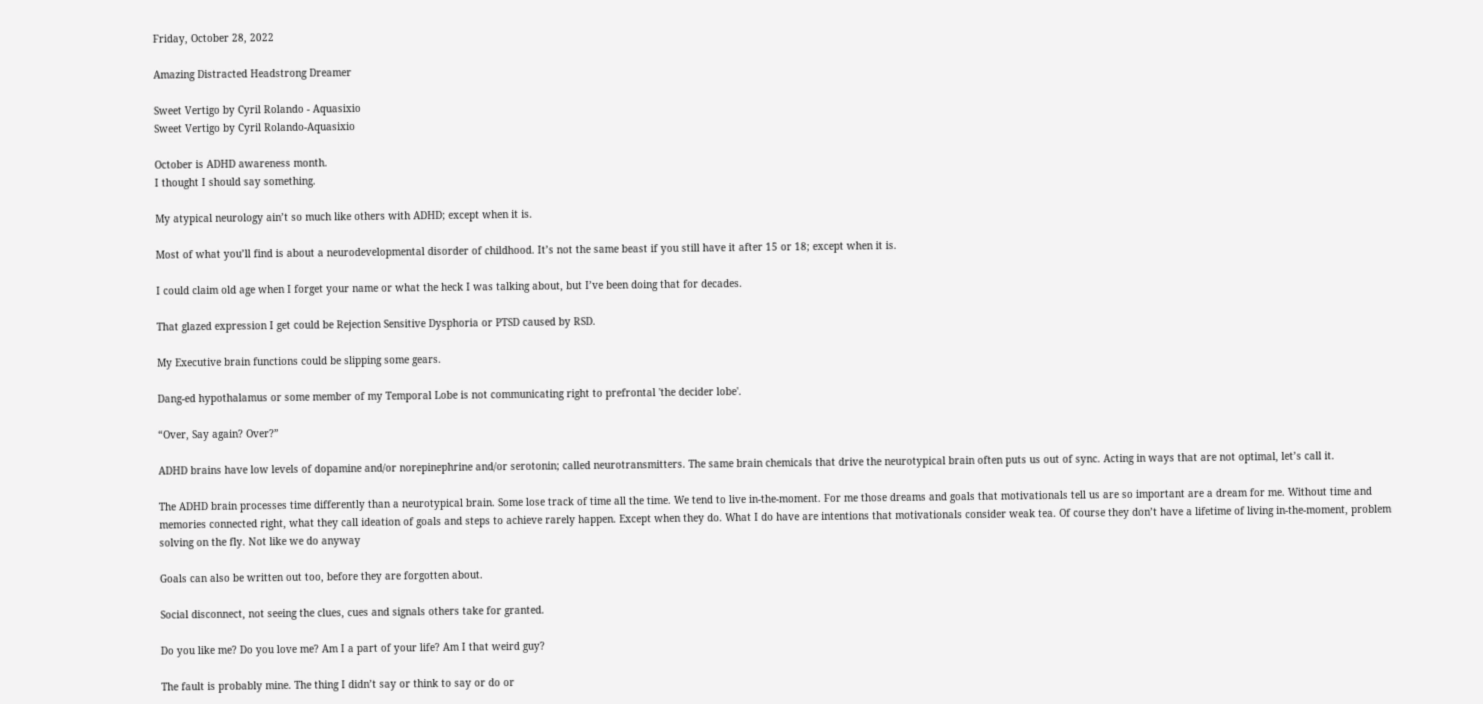Friday, October 28, 2022

Amazing Distracted Headstrong Dreamer

Sweet Vertigo by Cyril Rolando - Aquasixio
Sweet Vertigo by Cyril Rolando-Aquasixio

October is ADHD awareness month.
I thought I should say something.

My atypical neurology ain’t so much like others with ADHD; except when it is.

Most of what you’ll find is about a neurodevelopmental disorder of childhood. It’s not the same beast if you still have it after 15 or 18; except when it is.

I could claim old age when I forget your name or what the heck I was talking about, but I’ve been doing that for decades.

That glazed expression I get could be Rejection Sensitive Dysphoria or PTSD caused by RSD.

My Executive brain functions could be slipping some gears.

Dang-ed hypothalamus or some member of my Temporal Lobe is not communicating right to prefrontal 'the decider lobe'.

“Over, Say again? Over?”

ADHD brains have low levels of dopamine and/or norepinephrine and/or serotonin; called neurotransmitters. The same brain chemicals that drive the neurotypical brain often puts us out of sync. Acting in ways that are not optimal, let’s call it.

The ADHD brain processes time differently than a neurotypical brain. Some lose track of time all the time. We tend to live in-the-moment. For me those dreams and goals that motivationals tell us are so important are a dream for me. Without time and memories connected right, what they call ideation of goals and steps to achieve rarely happen. Except when they do. What I do have are intentions that motivationals consider weak tea. Of course they don’t have a lifetime of living in-the-moment, problem solving on the fly. Not like we do anyway

Goals can also be written out too, before they are forgotten about.

Social disconnect, not seeing the clues, cues and signals others take for granted.

Do you like me? Do you love me? Am I a part of your life? Am I that weird guy?

The fault is probably mine. The thing I didn’t say or think to say or do or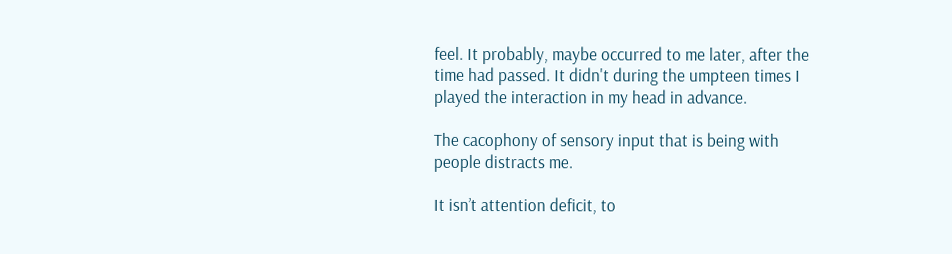feel. It probably, maybe occurred to me later, after the time had passed. It didn't during the umpteen times I played the interaction in my head in advance.

The cacophony of sensory input that is being with people distracts me.

It isn’t attention deficit, to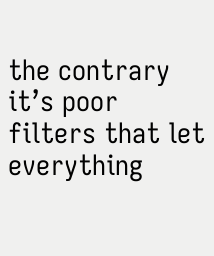the contrary it’s poor filters that let everything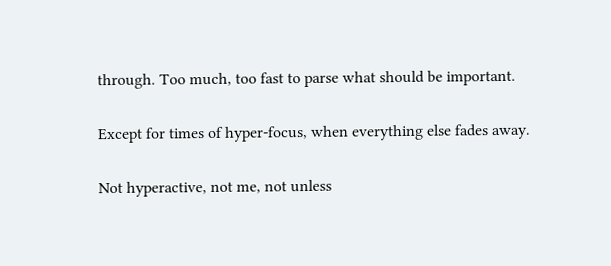through. Too much, too fast to parse what should be important.

Except for times of hyper-focus, when everything else fades away.

Not hyperactive, not me, not unless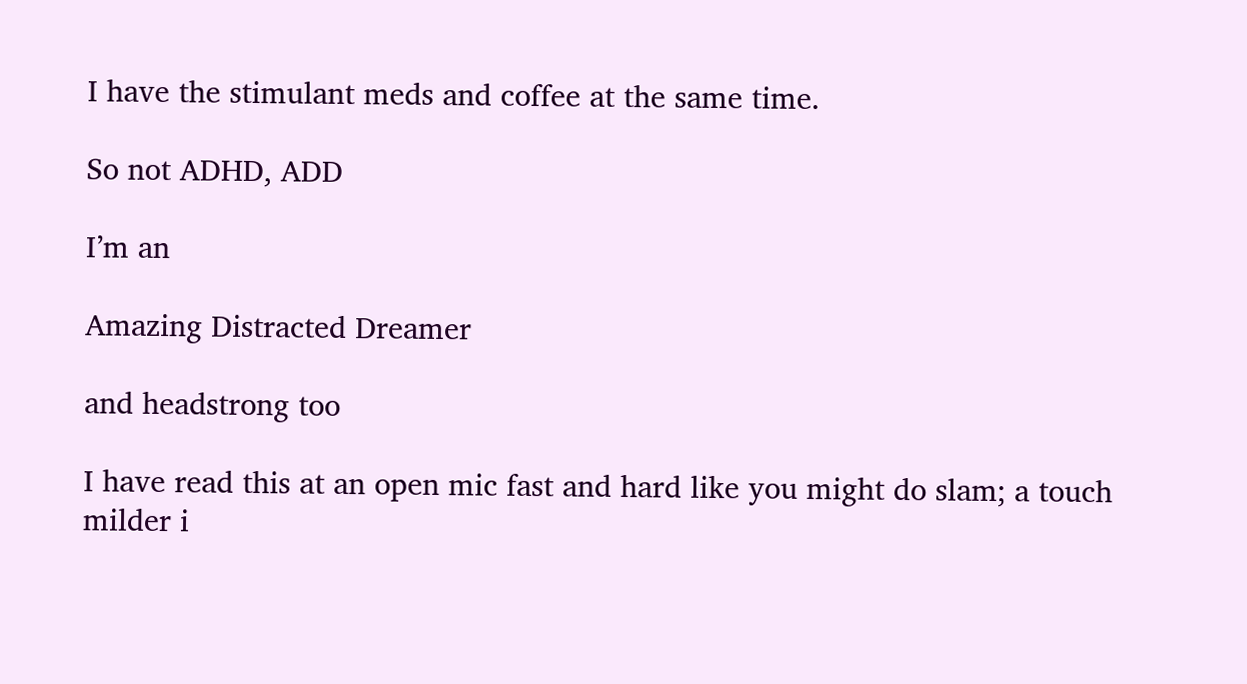I have the stimulant meds and coffee at the same time.

So not ADHD, ADD

I’m an

Amazing Distracted Dreamer

and headstrong too

I have read this at an open mic fast and hard like you might do slam; a touch milder i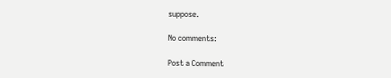suppose.

No comments:

Post a Comment